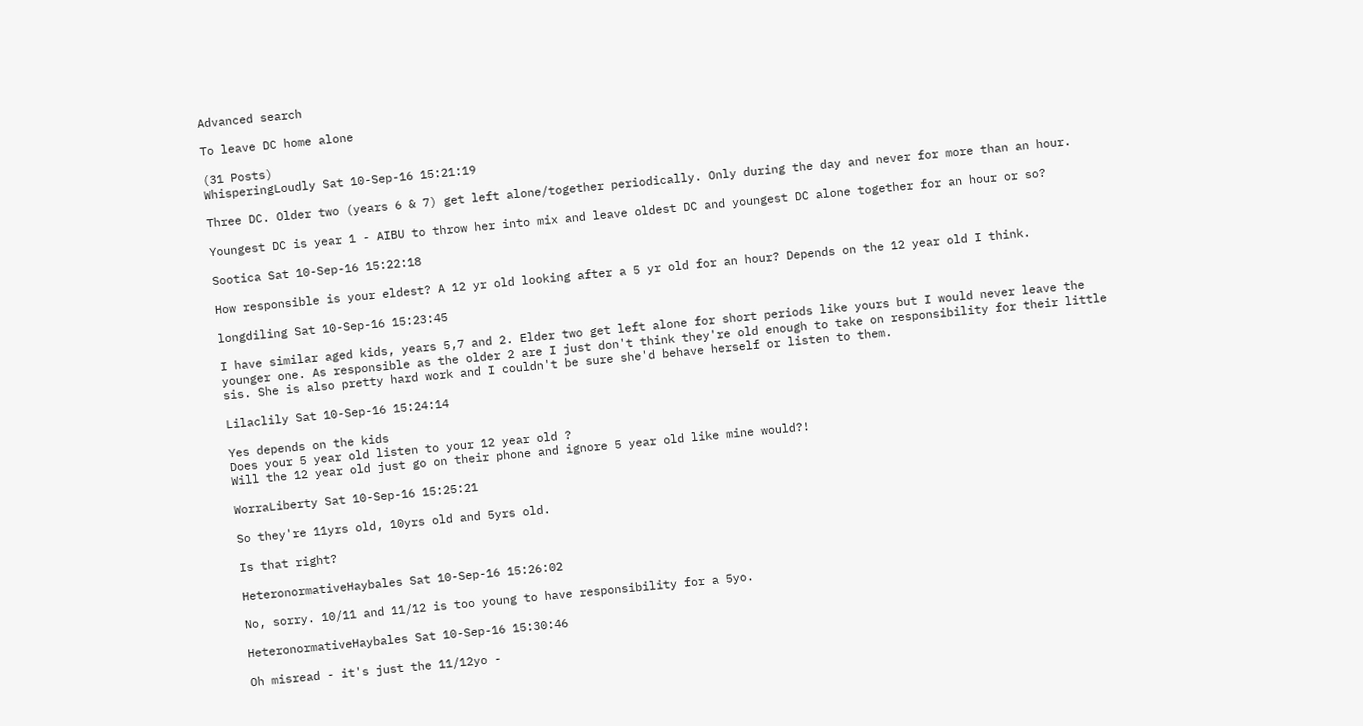Advanced search

To leave DC home alone

(31 Posts)
WhisperingLoudly Sat 10-Sep-16 15:21:19

Three DC. Older two (years 6 & 7) get left alone/together periodically. Only during the day and never for more than an hour.

Youngest DC is year 1 - AIBU to throw her into mix and leave oldest DC and youngest DC alone together for an hour or so?

Sootica Sat 10-Sep-16 15:22:18

How responsible is your eldest? A 12 yr old looking after a 5 yr old for an hour? Depends on the 12 year old I think.

longdiling Sat 10-Sep-16 15:23:45

I have similar aged kids, years 5,7 and 2. Elder two get left alone for short periods like yours but I would never leave the younger one. As responsible as the older 2 are I just don't think they're old enough to take on responsibility for their little sis. She is also pretty hard work and I couldn't be sure she'd behave herself or listen to them.

Lilaclily Sat 10-Sep-16 15:24:14

Yes depends on the kids
Does your 5 year old listen to your 12 year old ?
Will the 12 year old just go on their phone and ignore 5 year old like mine would?!

WorraLiberty Sat 10-Sep-16 15:25:21

So they're 11yrs old, 10yrs old and 5yrs old.

Is that right?

HeteronormativeHaybales Sat 10-Sep-16 15:26:02

No, sorry. 10/11 and 11/12 is too young to have responsibility for a 5yo.

HeteronormativeHaybales Sat 10-Sep-16 15:30:46

Oh misread - it's just the 11/12yo -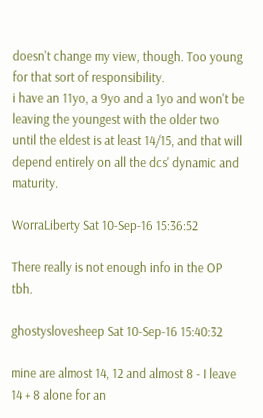doesn't change my view, though. Too young for that sort of responsibility.
i have an 11yo, a 9yo and a 1yo and won't be leaving the youngest with the older two until the eldest is at least 14/15, and that will depend entirely on all the dcs' dynamic and maturity.

WorraLiberty Sat 10-Sep-16 15:36:52

There really is not enough info in the OP tbh.

ghostyslovesheep Sat 10-Sep-16 15:40:32

mine are almost 14, 12 and almost 8 - I leave 14 + 8 alone for an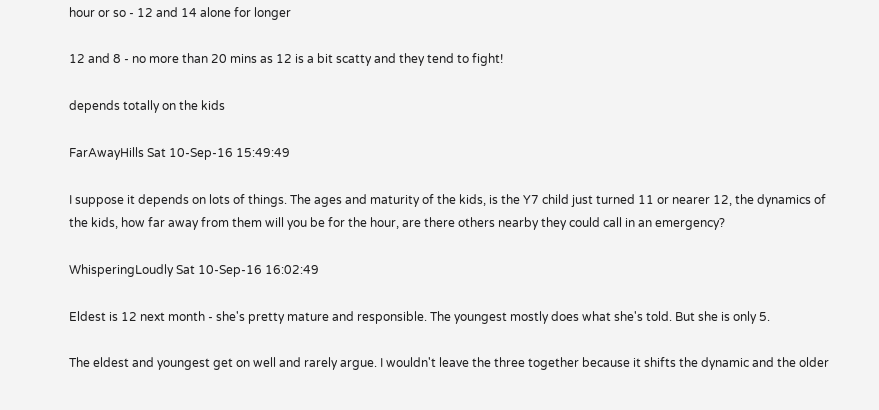hour or so - 12 and 14 alone for longer

12 and 8 - no more than 20 mins as 12 is a bit scatty and they tend to fight!

depends totally on the kids

FarAwayHills Sat 10-Sep-16 15:49:49

I suppose it depends on lots of things. The ages and maturity of the kids, is the Y7 child just turned 11 or nearer 12, the dynamics of the kids, how far away from them will you be for the hour, are there others nearby they could call in an emergency?

WhisperingLoudly Sat 10-Sep-16 16:02:49

Eldest is 12 next month - she's pretty mature and responsible. The youngest mostly does what she's told. But she is only 5.

The eldest and youngest get on well and rarely argue. I wouldn't leave the three together because it shifts the dynamic and the older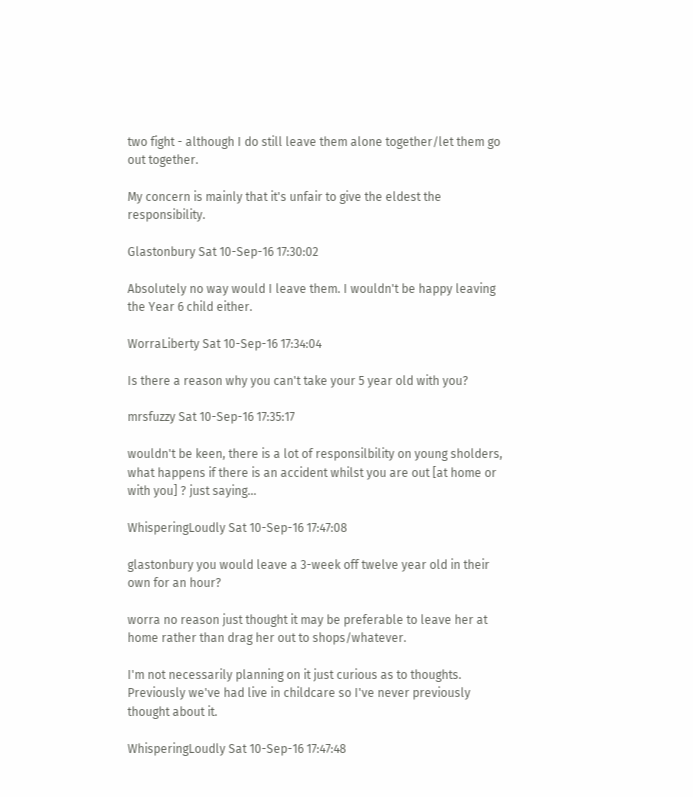two fight - although I do still leave them alone together/let them go out together.

My concern is mainly that it's unfair to give the eldest the responsibility.

Glastonbury Sat 10-Sep-16 17:30:02

Absolutely no way would I leave them. I wouldn't be happy leaving the Year 6 child either.

WorraLiberty Sat 10-Sep-16 17:34:04

Is there a reason why you can't take your 5 year old with you?

mrsfuzzy Sat 10-Sep-16 17:35:17

wouldn't be keen, there is a lot of responsilbility on young sholders, what happens if there is an accident whilst you are out [at home or with you] ? just saying...

WhisperingLoudly Sat 10-Sep-16 17:47:08

glastonbury you would leave a 3-week off twelve year old in their own for an hour?

worra no reason just thought it may be preferable to leave her at home rather than drag her out to shops/whatever.

I'm not necessarily planning on it just curious as to thoughts. Previously we've had live in childcare so I've never previously thought about it.

WhisperingLoudly Sat 10-Sep-16 17:47:48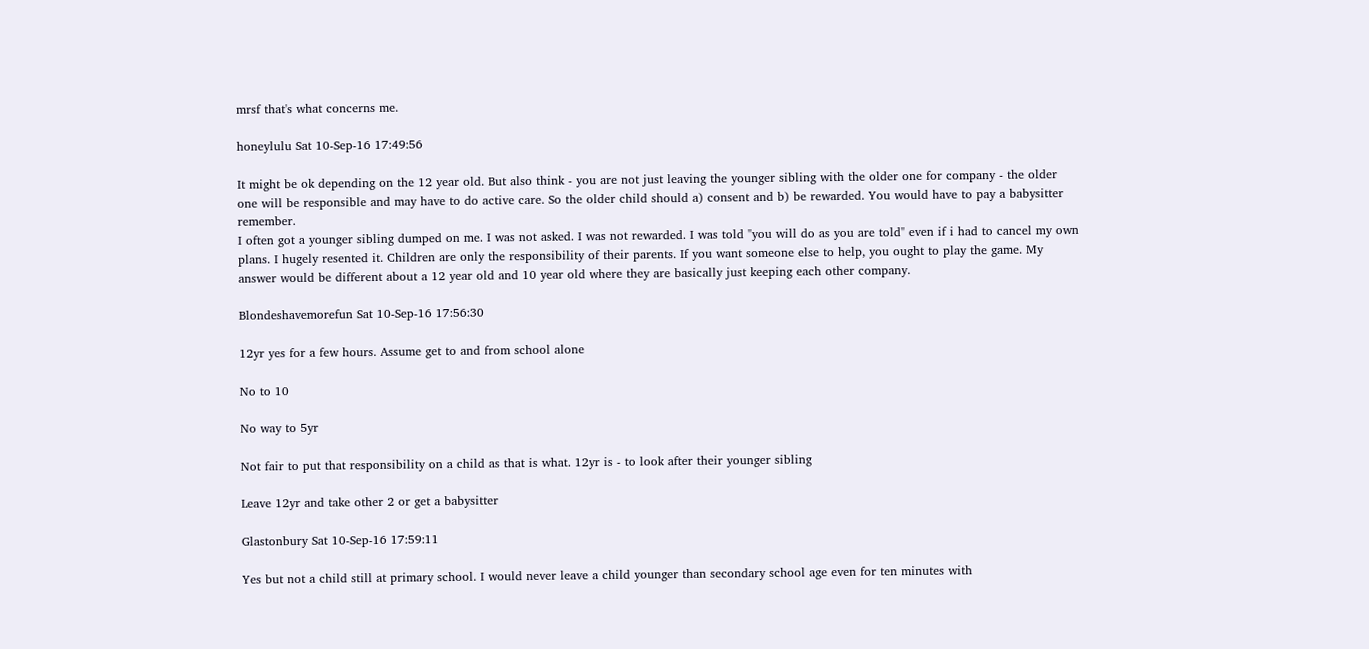mrsf that's what concerns me.

honeylulu Sat 10-Sep-16 17:49:56

It might be ok depending on the 12 year old. But also think - you are not just leaving the younger sibling with the older one for company - the older one will be responsible and may have to do active care. So the older child should a) consent and b) be rewarded. You would have to pay a babysitter remember.
I often got a younger sibling dumped on me. I was not asked. I was not rewarded. I was told "you will do as you are told" even if i had to cancel my own plans. I hugely resented it. Children are only the responsibility of their parents. If you want someone else to help, you ought to play the game. My answer would be different about a 12 year old and 10 year old where they are basically just keeping each other company.

Blondeshavemorefun Sat 10-Sep-16 17:56:30

12yr yes for a few hours. Assume get to and from school alone

No to 10

No way to 5yr

Not fair to put that responsibility on a child as that is what. 12yr is - to look after their younger sibling

Leave 12yr and take other 2 or get a babysitter

Glastonbury Sat 10-Sep-16 17:59:11

Yes but not a child still at primary school. I would never leave a child younger than secondary school age even for ten minutes with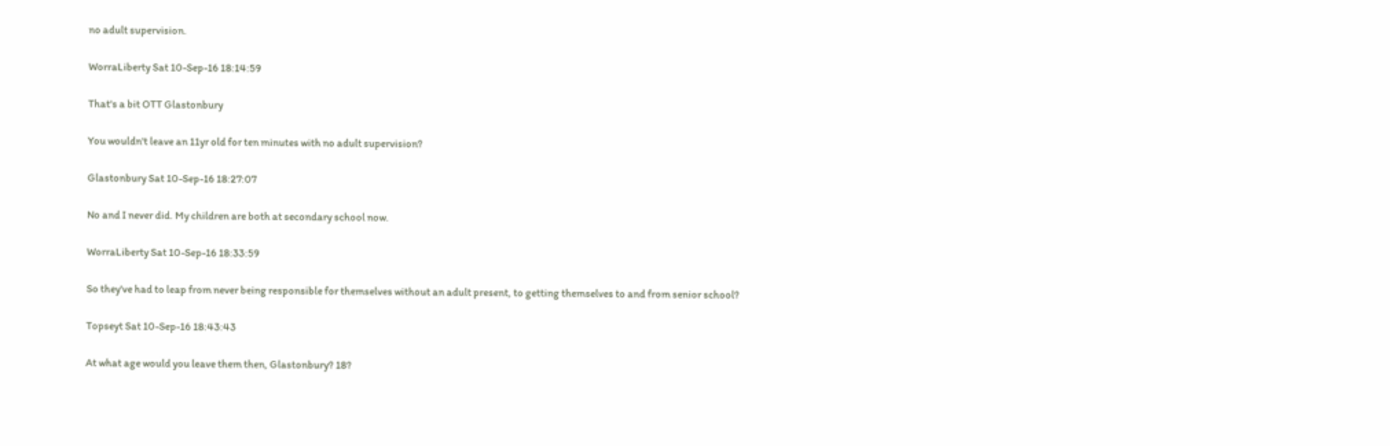no adult supervision.

WorraLiberty Sat 10-Sep-16 18:14:59

That's a bit OTT Glastonbury

You wouldn't leave an 11yr old for ten minutes with no adult supervision?

Glastonbury Sat 10-Sep-16 18:27:07

No and I never did. My children are both at secondary school now.

WorraLiberty Sat 10-Sep-16 18:33:59

So they've had to leap from never being responsible for themselves without an adult present, to getting themselves to and from senior school?

Topseyt Sat 10-Sep-16 18:43:43

At what age would you leave them then, Glastonbury? 18?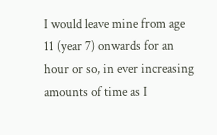I would leave mine from age 11 (year 7) onwards for an hour or so, in ever increasing amounts of time as I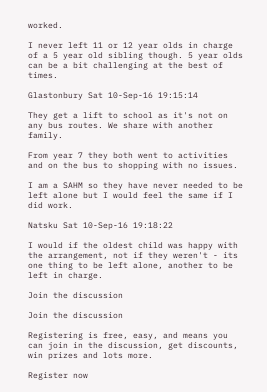worked.

I never left 11 or 12 year olds in charge of a 5 year old sibling though. 5 year olds can be a bit challenging at the best of times.

Glastonbury Sat 10-Sep-16 19:15:14

They get a lift to school as it's not on any bus routes. We share with another family.

From year 7 they both went to activities and on the bus to shopping with no issues.

I am a SAHM so they have never needed to be left alone but I would feel the same if I did work.

Natsku Sat 10-Sep-16 19:18:22

I would if the oldest child was happy with the arrangement, not if they weren't - its one thing to be left alone, another to be left in charge.

Join the discussion

Join the discussion

Registering is free, easy, and means you can join in the discussion, get discounts, win prizes and lots more.

Register now